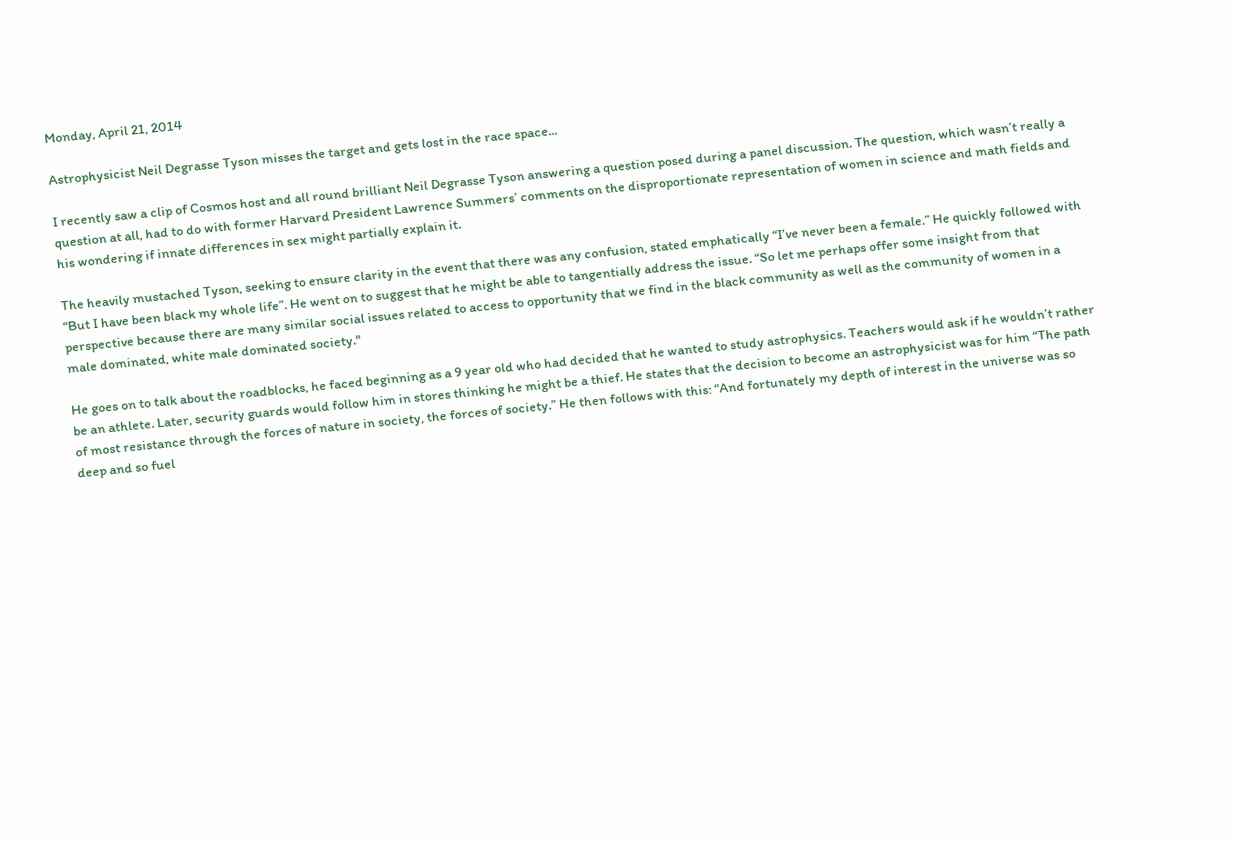Monday, April 21, 2014

Astrophysicist Neil Degrasse Tyson misses the target and gets lost in the race space...

I recently saw a clip of Cosmos host and all round brilliant Neil Degrasse Tyson answering a question posed during a panel discussion. The question, which wasn’t really a question at all, had to do with former Harvard President Lawrence Summers’ comments on the disproportionate representation of women in science and math fields and his wondering if innate differences in sex might partially explain it.

The heavily mustached Tyson, seeking to ensure clarity in the event that there was any confusion, stated emphatically “I’ve never been a female.” He quickly followed with “But I have been black my whole life”. He went on to suggest that he might be able to tangentially address the issue. “So let me perhaps offer some insight from that perspective because there are many similar social issues related to access to opportunity that we find in the black community as well as the community of women in a male dominated, white male dominated society."

He goes on to talk about the roadblocks, he faced beginning as a 9 year old who had decided that he wanted to study astrophysics. Teachers would ask if he wouldn’t rather be an athlete. Later, security guards would follow him in stores thinking he might be a thief. He states that the decision to become an astrophysicist was for him “The path of most resistance through the forces of nature in society, the forces of society.” He then follows with this: “And fortunately my depth of interest in the universe was so deep and so fuel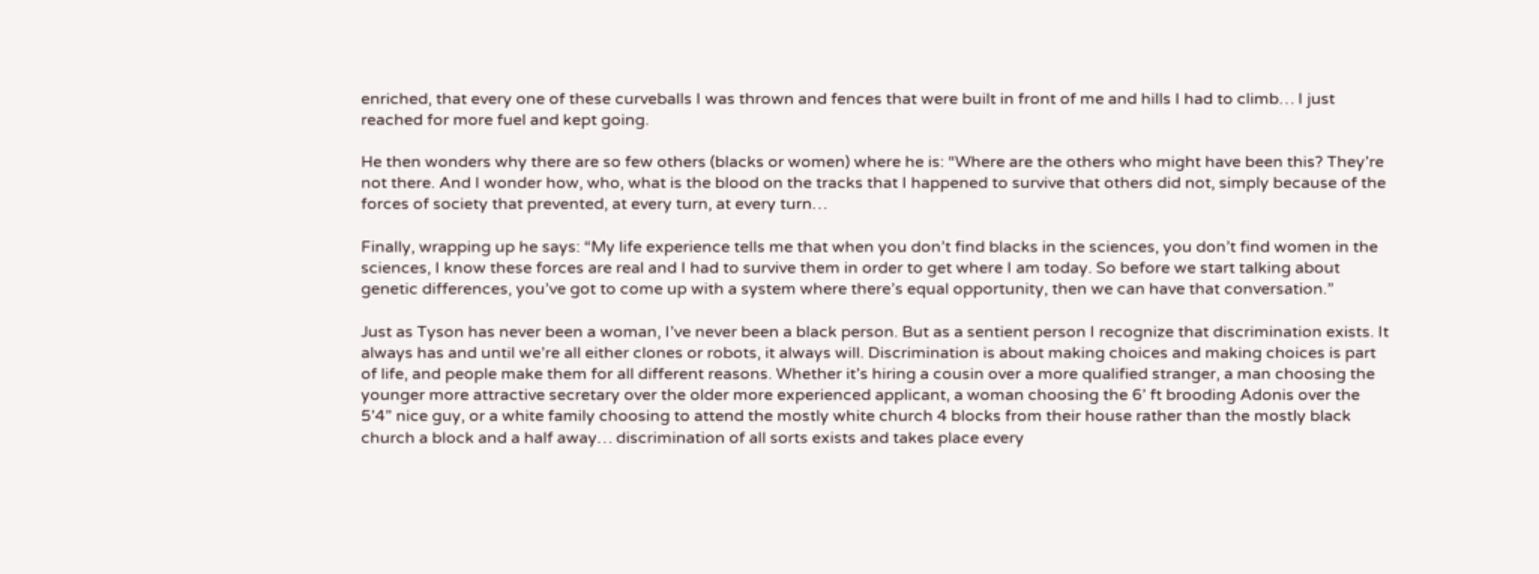enriched, that every one of these curveballs I was thrown and fences that were built in front of me and hills I had to climb… I just reached for more fuel and kept going.

He then wonders why there are so few others (blacks or women) where he is: “Where are the others who might have been this? They’re not there. And I wonder how, who, what is the blood on the tracks that I happened to survive that others did not, simply because of the forces of society that prevented, at every turn, at every turn…

Finally, wrapping up he says: “My life experience tells me that when you don’t find blacks in the sciences, you don’t find women in the sciences, I know these forces are real and I had to survive them in order to get where I am today. So before we start talking about genetic differences, you’ve got to come up with a system where there’s equal opportunity, then we can have that conversation.”

Just as Tyson has never been a woman, I’ve never been a black person. But as a sentient person I recognize that discrimination exists. It always has and until we’re all either clones or robots, it always will. Discrimination is about making choices and making choices is part of life, and people make them for all different reasons. Whether it’s hiring a cousin over a more qualified stranger, a man choosing the younger more attractive secretary over the older more experienced applicant, a woman choosing the 6’ ft brooding Adonis over the 5’4” nice guy, or a white family choosing to attend the mostly white church 4 blocks from their house rather than the mostly black church a block and a half away… discrimination of all sorts exists and takes place every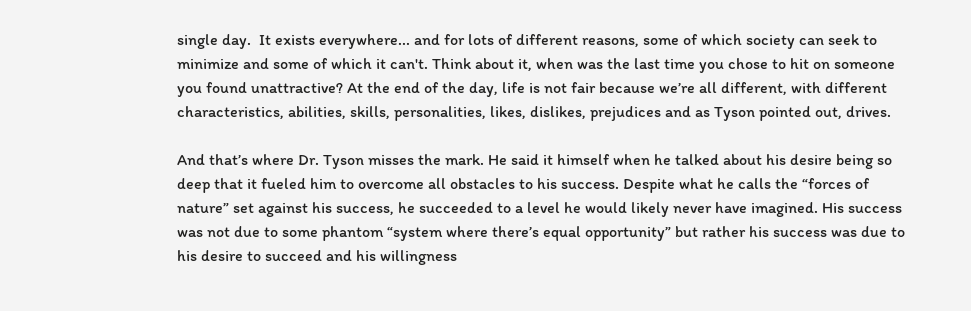single day.  It exists everywhere... and for lots of different reasons, some of which society can seek to minimize and some of which it can't. Think about it, when was the last time you chose to hit on someone you found unattractive? At the end of the day, life is not fair because we’re all different, with different characteristics, abilities, skills, personalities, likes, dislikes, prejudices and as Tyson pointed out, drives.

And that’s where Dr. Tyson misses the mark. He said it himself when he talked about his desire being so deep that it fueled him to overcome all obstacles to his success. Despite what he calls the “forces of nature” set against his success, he succeeded to a level he would likely never have imagined. His success was not due to some phantom “system where there’s equal opportunity” but rather his success was due to his desire to succeed and his willingness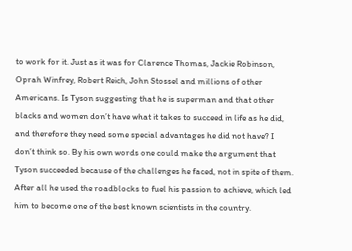to work for it. Just as it was for Clarence Thomas, Jackie Robinson, Oprah Winfrey, Robert Reich, John Stossel and millions of other Americans. Is Tyson suggesting that he is superman and that other blacks and women don’t have what it takes to succeed in life as he did, and therefore they need some special advantages he did not have? I don’t think so. By his own words one could make the argument that Tyson succeeded because of the challenges he faced, not in spite of them. After all he used the roadblocks to fuel his passion to achieve, which led him to become one of the best known scientists in the country.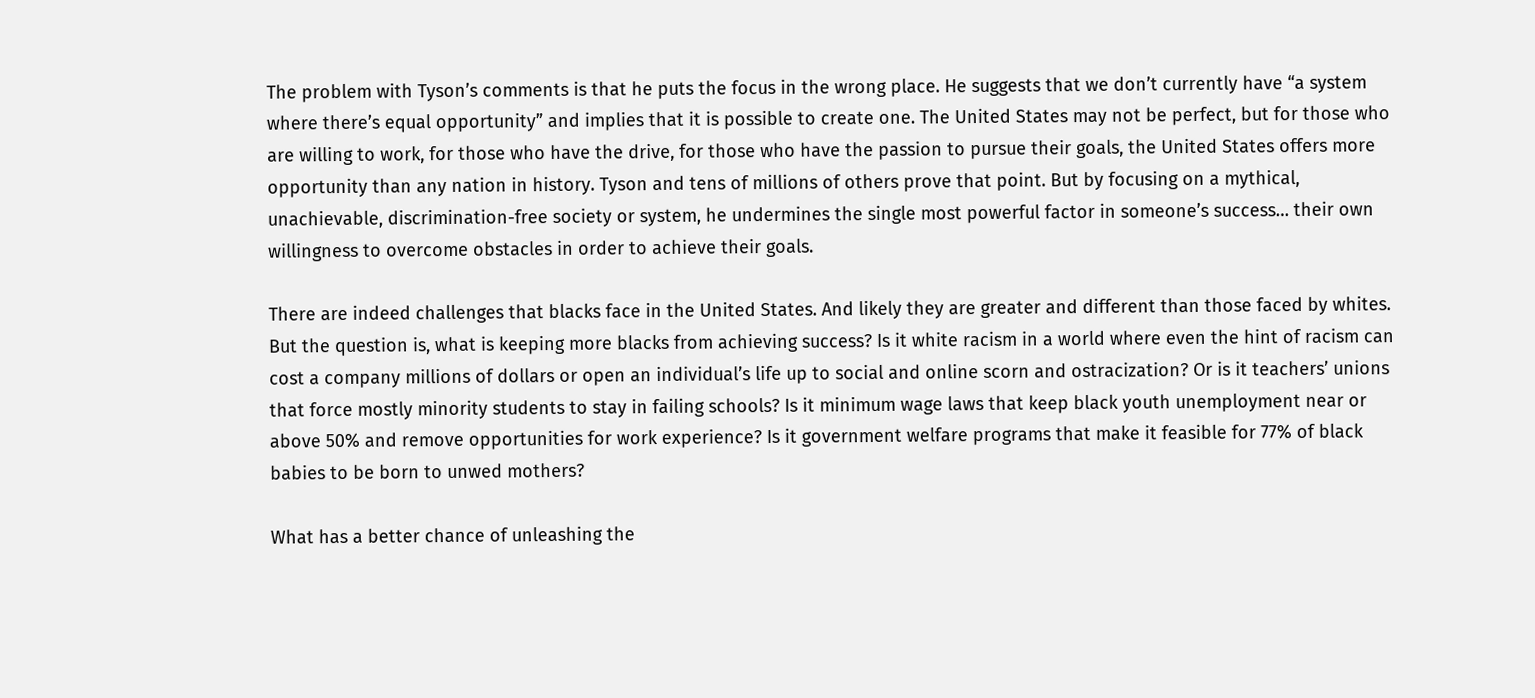The problem with Tyson’s comments is that he puts the focus in the wrong place. He suggests that we don’t currently have “a system where there’s equal opportunity” and implies that it is possible to create one. The United States may not be perfect, but for those who are willing to work, for those who have the drive, for those who have the passion to pursue their goals, the United States offers more opportunity than any nation in history. Tyson and tens of millions of others prove that point. But by focusing on a mythical, unachievable, discrimination-free society or system, he undermines the single most powerful factor in someone’s success… their own willingness to overcome obstacles in order to achieve their goals.

There are indeed challenges that blacks face in the United States. And likely they are greater and different than those faced by whites. But the question is, what is keeping more blacks from achieving success? Is it white racism in a world where even the hint of racism can cost a company millions of dollars or open an individual’s life up to social and online scorn and ostracization? Or is it teachers’ unions that force mostly minority students to stay in failing schools? Is it minimum wage laws that keep black youth unemployment near or above 50% and remove opportunities for work experience? Is it government welfare programs that make it feasible for 77% of black babies to be born to unwed mothers?

What has a better chance of unleashing the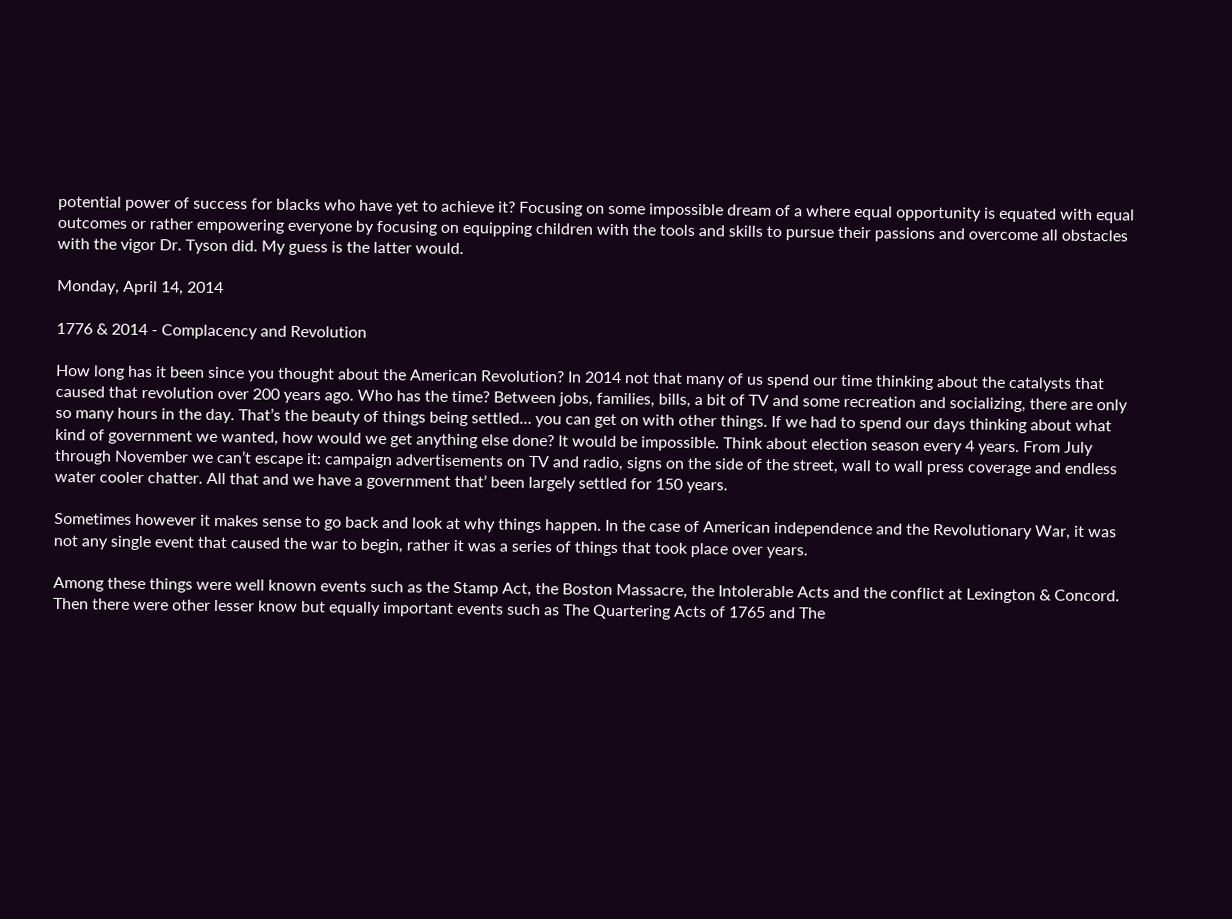potential power of success for blacks who have yet to achieve it? Focusing on some impossible dream of a where equal opportunity is equated with equal outcomes or rather empowering everyone by focusing on equipping children with the tools and skills to pursue their passions and overcome all obstacles with the vigor Dr. Tyson did. My guess is the latter would.

Monday, April 14, 2014

1776 & 2014 - Complacency and Revolution

How long has it been since you thought about the American Revolution? In 2014 not that many of us spend our time thinking about the catalysts that caused that revolution over 200 years ago. Who has the time? Between jobs, families, bills, a bit of TV and some recreation and socializing, there are only so many hours in the day. That’s the beauty of things being settled… you can get on with other things. If we had to spend our days thinking about what kind of government we wanted, how would we get anything else done? It would be impossible. Think about election season every 4 years. From July through November we can’t escape it: campaign advertisements on TV and radio, signs on the side of the street, wall to wall press coverage and endless water cooler chatter. All that and we have a government that’ been largely settled for 150 years.

Sometimes however it makes sense to go back and look at why things happen. In the case of American independence and the Revolutionary War, it was not any single event that caused the war to begin, rather it was a series of things that took place over years.

Among these things were well known events such as the Stamp Act, the Boston Massacre, the Intolerable Acts and the conflict at Lexington & Concord. Then there were other lesser know but equally important events such as The Quartering Acts of 1765 and The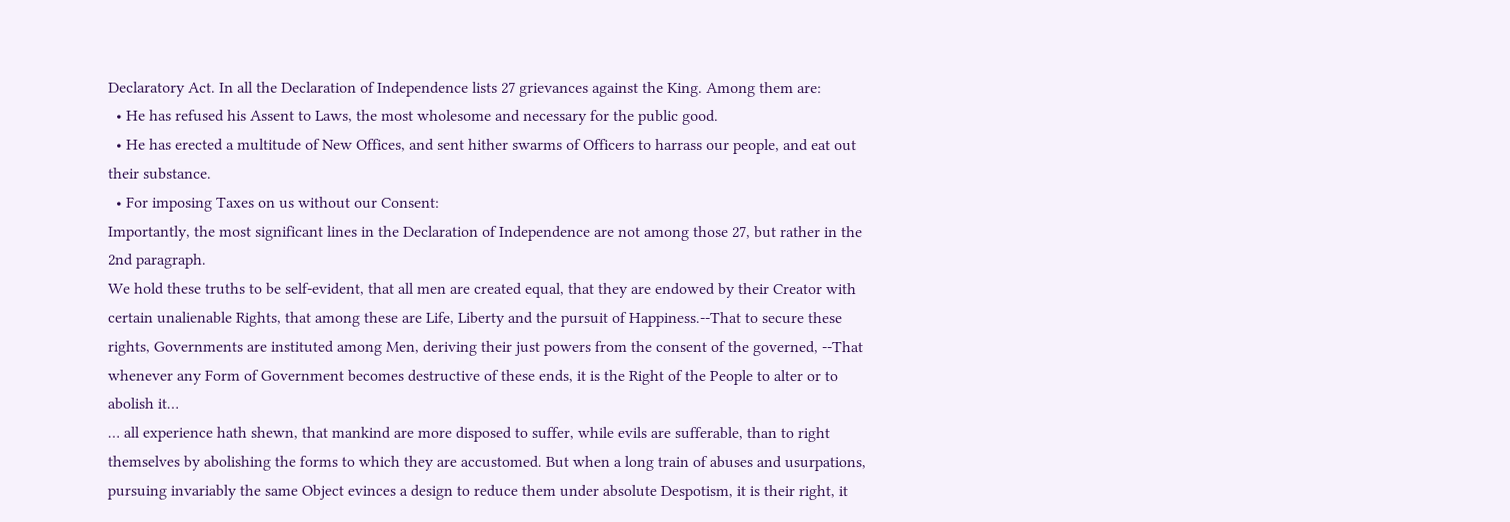Declaratory Act. In all the Declaration of Independence lists 27 grievances against the King. Among them are:
  • He has refused his Assent to Laws, the most wholesome and necessary for the public good.
  • He has erected a multitude of New Offices, and sent hither swarms of Officers to harrass our people, and eat out their substance.
  • For imposing Taxes on us without our Consent:
Importantly, the most significant lines in the Declaration of Independence are not among those 27, but rather in the 2nd paragraph.
We hold these truths to be self-evident, that all men are created equal, that they are endowed by their Creator with certain unalienable Rights, that among these are Life, Liberty and the pursuit of Happiness.--That to secure these rights, Governments are instituted among Men, deriving their just powers from the consent of the governed, --That whenever any Form of Government becomes destructive of these ends, it is the Right of the People to alter or to abolish it…
… all experience hath shewn, that mankind are more disposed to suffer, while evils are sufferable, than to right themselves by abolishing the forms to which they are accustomed. But when a long train of abuses and usurpations, pursuing invariably the same Object evinces a design to reduce them under absolute Despotism, it is their right, it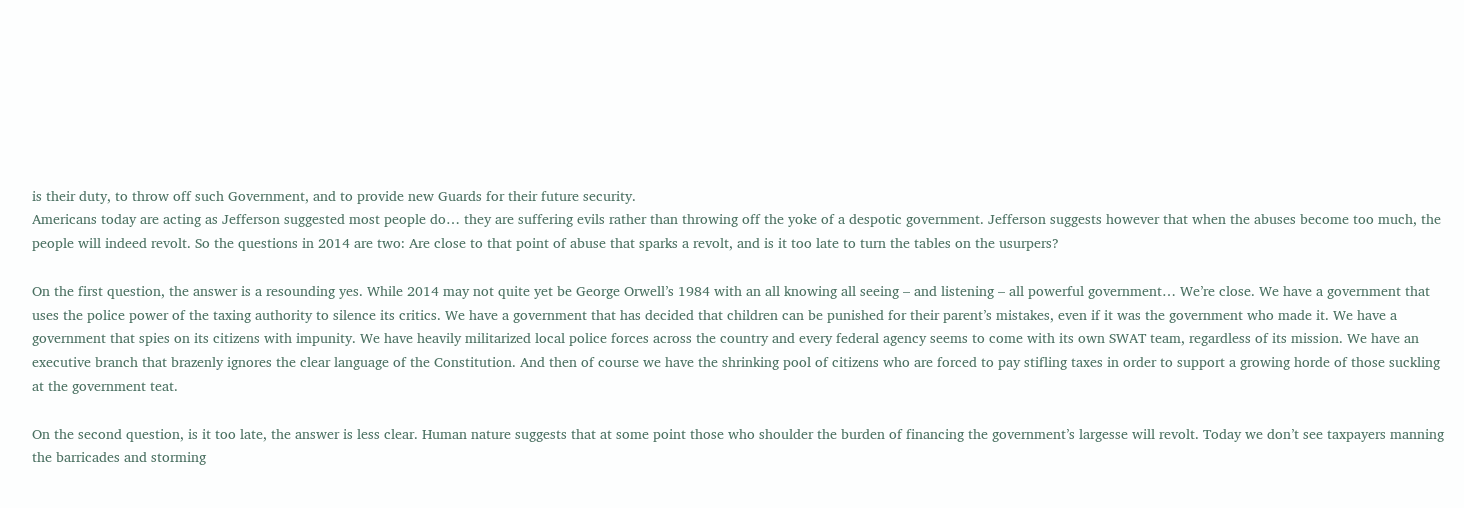is their duty, to throw off such Government, and to provide new Guards for their future security.
Americans today are acting as Jefferson suggested most people do… they are suffering evils rather than throwing off the yoke of a despotic government. Jefferson suggests however that when the abuses become too much, the people will indeed revolt. So the questions in 2014 are two: Are close to that point of abuse that sparks a revolt, and is it too late to turn the tables on the usurpers?

On the first question, the answer is a resounding yes. While 2014 may not quite yet be George Orwell’s 1984 with an all knowing all seeing – and listening – all powerful government… We’re close. We have a government that uses the police power of the taxing authority to silence its critics. We have a government that has decided that children can be punished for their parent’s mistakes, even if it was the government who made it. We have a government that spies on its citizens with impunity. We have heavily militarized local police forces across the country and every federal agency seems to come with its own SWAT team, regardless of its mission. We have an executive branch that brazenly ignores the clear language of the Constitution. And then of course we have the shrinking pool of citizens who are forced to pay stifling taxes in order to support a growing horde of those suckling at the government teat.

On the second question, is it too late, the answer is less clear. Human nature suggests that at some point those who shoulder the burden of financing the government’s largesse will revolt. Today we don’t see taxpayers manning the barricades and storming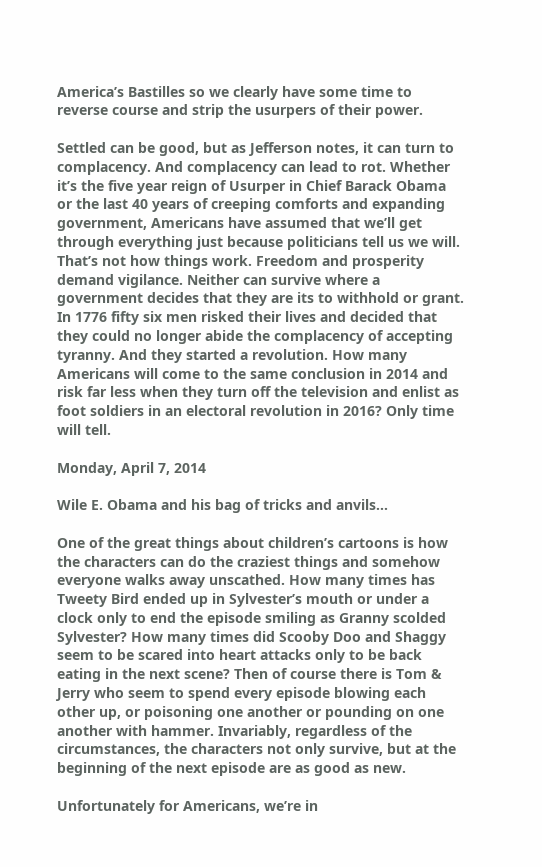America’s Bastilles so we clearly have some time to reverse course and strip the usurpers of their power.

Settled can be good, but as Jefferson notes, it can turn to complacency. And complacency can lead to rot. Whether it’s the five year reign of Usurper in Chief Barack Obama or the last 40 years of creeping comforts and expanding government, Americans have assumed that we’ll get through everything just because politicians tell us we will. That’s not how things work. Freedom and prosperity demand vigilance. Neither can survive where a government decides that they are its to withhold or grant. In 1776 fifty six men risked their lives and decided that they could no longer abide the complacency of accepting tyranny. And they started a revolution. How many Americans will come to the same conclusion in 2014 and risk far less when they turn off the television and enlist as foot soldiers in an electoral revolution in 2016? Only time will tell.

Monday, April 7, 2014

Wile E. Obama and his bag of tricks and anvils...

One of the great things about children’s cartoons is how the characters can do the craziest things and somehow everyone walks away unscathed. How many times has Tweety Bird ended up in Sylvester’s mouth or under a clock only to end the episode smiling as Granny scolded Sylvester? How many times did Scooby Doo and Shaggy seem to be scared into heart attacks only to be back eating in the next scene? Then of course there is Tom & Jerry who seem to spend every episode blowing each other up, or poisoning one another or pounding on one another with hammer. Invariably, regardless of the circumstances, the characters not only survive, but at the beginning of the next episode are as good as new.

Unfortunately for Americans, we’re in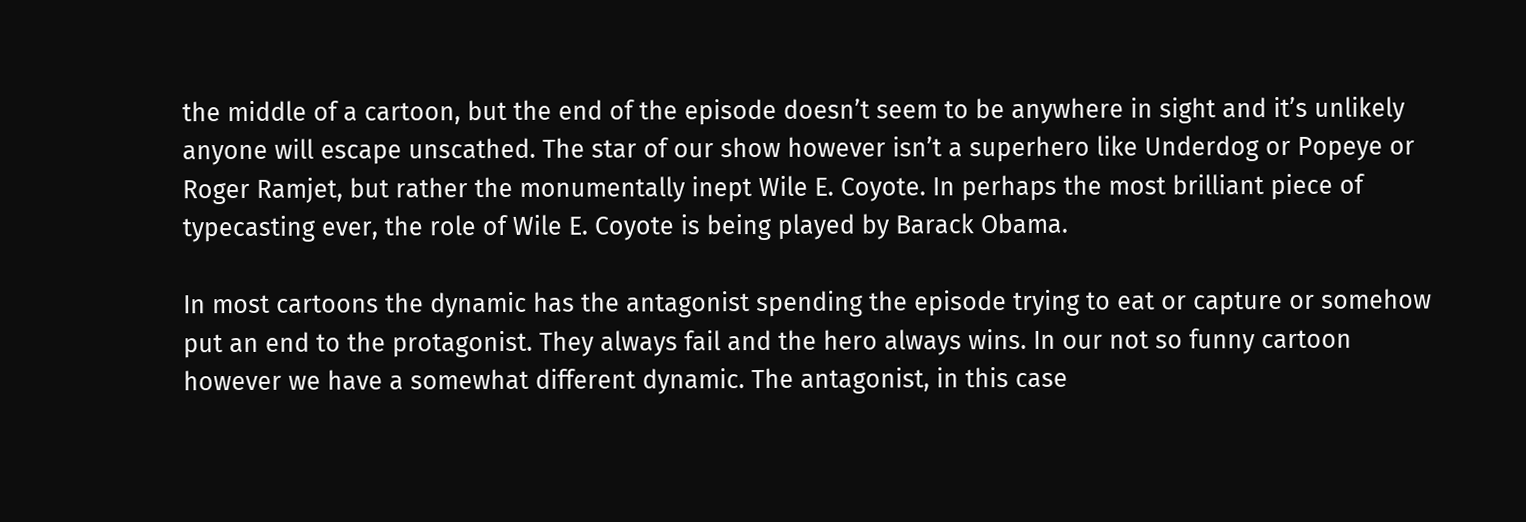the middle of a cartoon, but the end of the episode doesn’t seem to be anywhere in sight and it’s unlikely anyone will escape unscathed. The star of our show however isn’t a superhero like Underdog or Popeye or Roger Ramjet, but rather the monumentally inept Wile E. Coyote. In perhaps the most brilliant piece of typecasting ever, the role of Wile E. Coyote is being played by Barack Obama.

In most cartoons the dynamic has the antagonist spending the episode trying to eat or capture or somehow put an end to the protagonist. They always fail and the hero always wins. In our not so funny cartoon however we have a somewhat different dynamic. The antagonist, in this case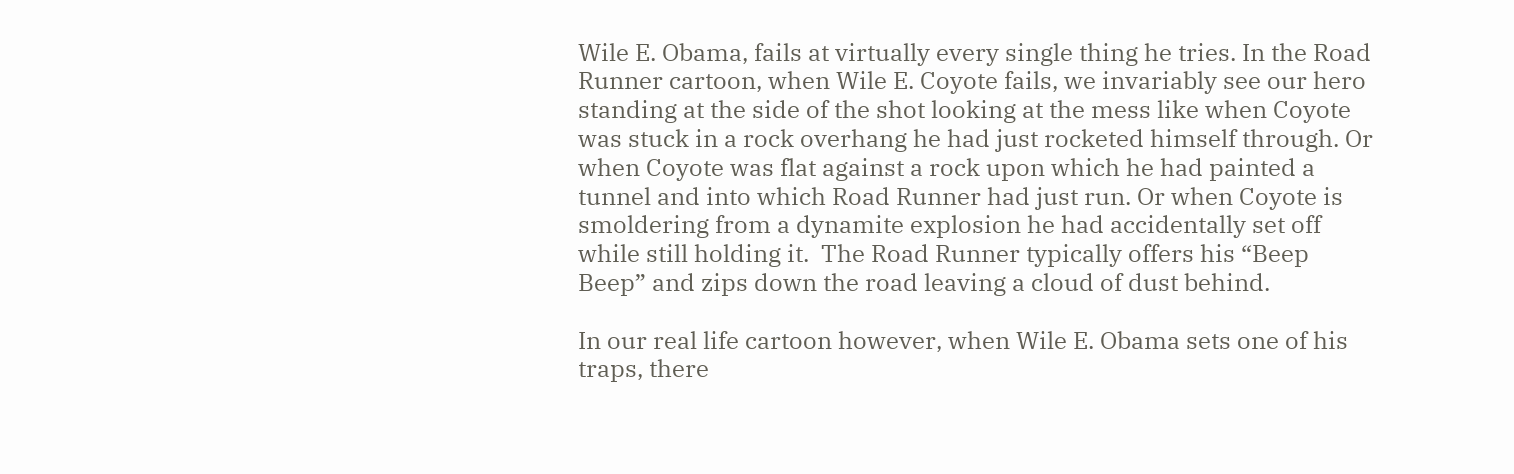Wile E. Obama, fails at virtually every single thing he tries. In the Road Runner cartoon, when Wile E. Coyote fails, we invariably see our hero standing at the side of the shot looking at the mess like when Coyote was stuck in a rock overhang he had just rocketed himself through. Or when Coyote was flat against a rock upon which he had painted a tunnel and into which Road Runner had just run. Or when Coyote is smoldering from a dynamite explosion he had accidentally set off while still holding it.  The Road Runner typically offers his “Beep Beep” and zips down the road leaving a cloud of dust behind.

In our real life cartoon however, when Wile E. Obama sets one of his traps, there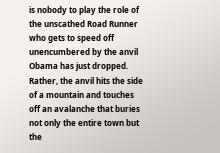is nobody to play the role of the unscathed Road Runner who gets to speed off unencumbered by the anvil Obama has just dropped. Rather, the anvil hits the side of a mountain and touches off an avalanche that buries not only the entire town but the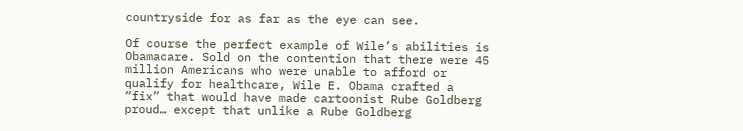countryside for as far as the eye can see.

Of course the perfect example of Wile’s abilities is Obamacare. Sold on the contention that there were 45 million Americans who were unable to afford or qualify for healthcare, Wile E. Obama crafted a “fix” that would have made cartoonist Rube Goldberg proud… except that unlike a Rube Goldberg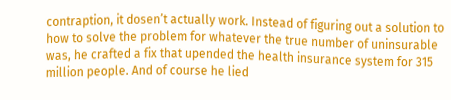contraption, it dosen’t actually work. Instead of figuring out a solution to how to solve the problem for whatever the true number of uninsurable was, he crafted a fix that upended the health insurance system for 315 million people. And of course he lied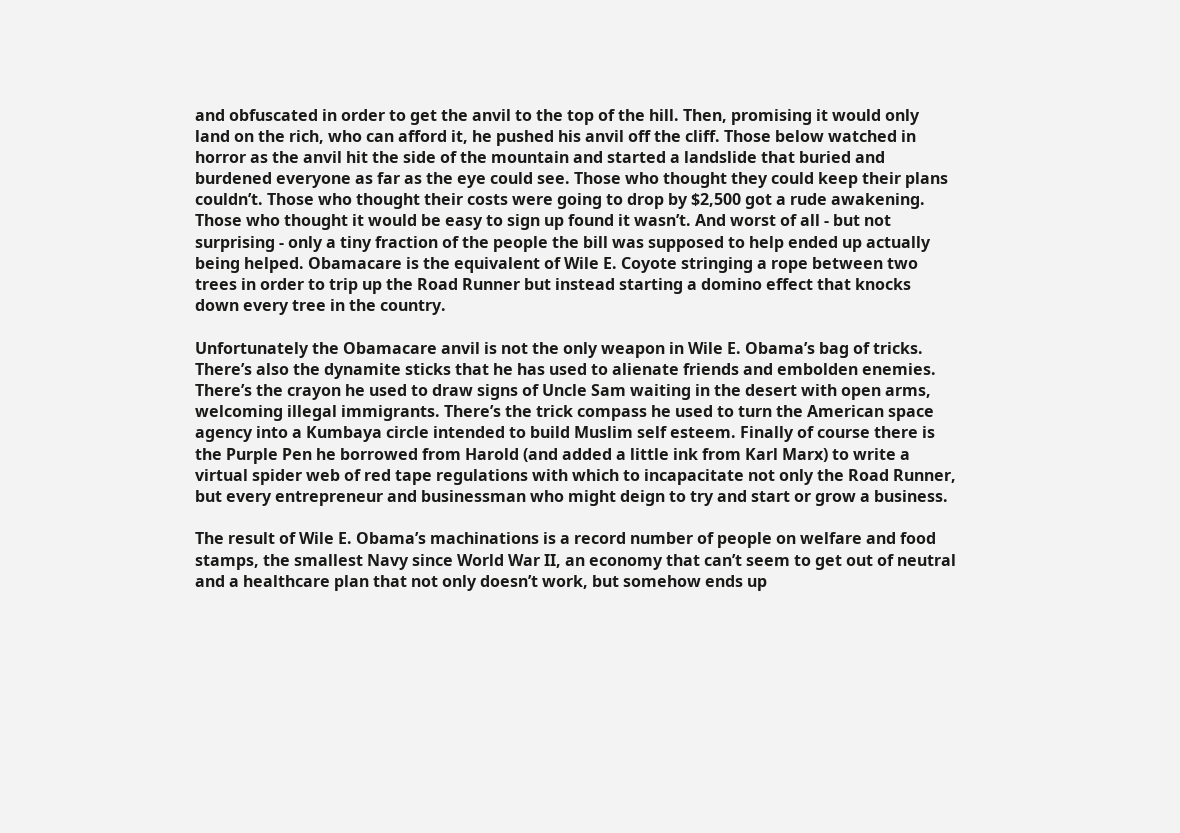and obfuscated in order to get the anvil to the top of the hill. Then, promising it would only land on the rich, who can afford it, he pushed his anvil off the cliff. Those below watched in horror as the anvil hit the side of the mountain and started a landslide that buried and burdened everyone as far as the eye could see. Those who thought they could keep their plans couldn’t. Those who thought their costs were going to drop by $2,500 got a rude awakening. Those who thought it would be easy to sign up found it wasn’t. And worst of all - but not surprising - only a tiny fraction of the people the bill was supposed to help ended up actually being helped. Obamacare is the equivalent of Wile E. Coyote stringing a rope between two trees in order to trip up the Road Runner but instead starting a domino effect that knocks down every tree in the country.

Unfortunately the Obamacare anvil is not the only weapon in Wile E. Obama’s bag of tricks. There’s also the dynamite sticks that he has used to alienate friends and embolden enemies. There’s the crayon he used to draw signs of Uncle Sam waiting in the desert with open arms, welcoming illegal immigrants. There’s the trick compass he used to turn the American space agency into a Kumbaya circle intended to build Muslim self esteem. Finally of course there is the Purple Pen he borrowed from Harold (and added a little ink from Karl Marx) to write a virtual spider web of red tape regulations with which to incapacitate not only the Road Runner, but every entrepreneur and businessman who might deign to try and start or grow a business.

The result of Wile E. Obama’s machinations is a record number of people on welfare and food stamps, the smallest Navy since World War II, an economy that can’t seem to get out of neutral and a healthcare plan that not only doesn’t work, but somehow ends up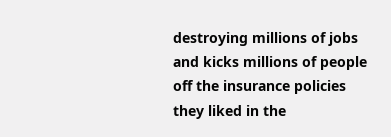destroying millions of jobs and kicks millions of people off the insurance policies they liked in the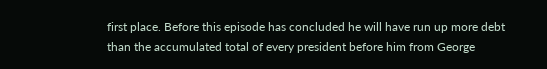first place. Before this episode has concluded he will have run up more debt than the accumulated total of every president before him from George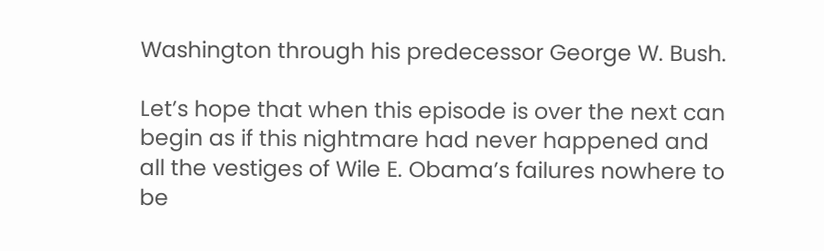Washington through his predecessor George W. Bush.

Let’s hope that when this episode is over the next can begin as if this nightmare had never happened and all the vestiges of Wile E. Obama’s failures nowhere to be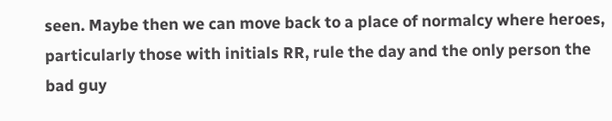seen. Maybe then we can move back to a place of normalcy where heroes, particularly those with initials RR, rule the day and the only person the bad guy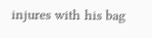injures with his bag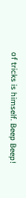of tricks is himself. Beep Beep!